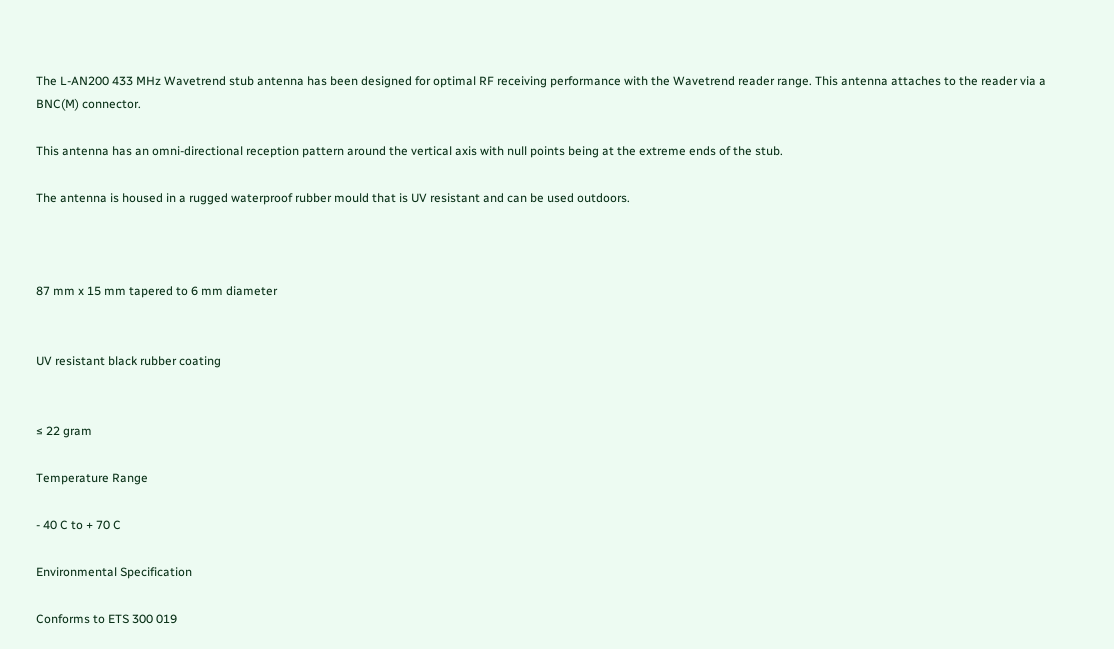The L-AN200 433 MHz Wavetrend stub antenna has been designed for optimal RF receiving performance with the Wavetrend reader range. This antenna attaches to the reader via a BNC(M) connector.

This antenna has an omni-directional reception pattern around the vertical axis with null points being at the extreme ends of the stub.

The antenna is housed in a rugged waterproof rubber mould that is UV resistant and can be used outdoors.



87 mm x 15 mm tapered to 6 mm diameter


UV resistant black rubber coating


≤ 22 gram

Temperature Range

- 40 C to + 70 C

Environmental Specification

Conforms to ETS 300 019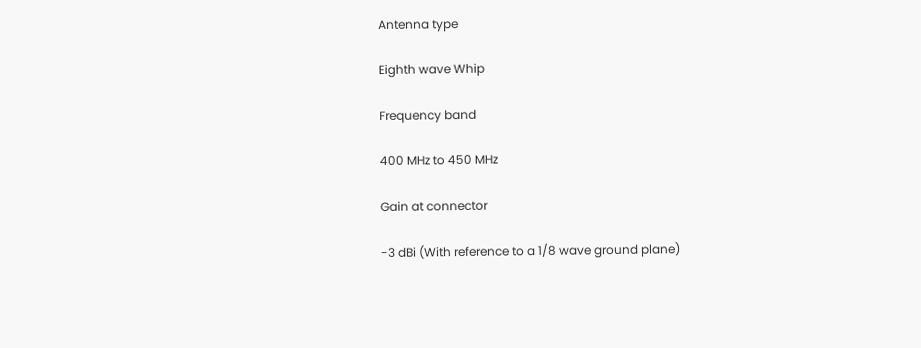Antenna type

Eighth wave Whip

Frequency band

400 MHz to 450 MHz

Gain at connector

-3 dBi (With reference to a 1/8 wave ground plane)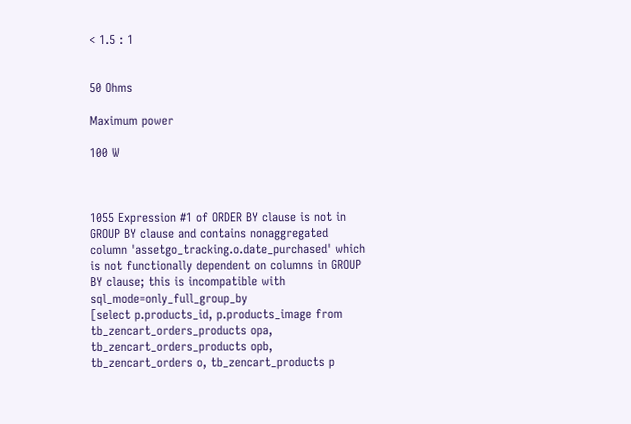< 1.5 : 1


50 Ohms

Maximum power

100 W



1055 Expression #1 of ORDER BY clause is not in GROUP BY clause and contains nonaggregated column 'assetgo_tracking.o.date_purchased' which is not functionally dependent on columns in GROUP BY clause; this is incompatible with sql_mode=only_full_group_by
[select p.products_id, p.products_image from tb_zencart_orders_products opa, tb_zencart_orders_products opb, tb_zencart_orders o, tb_zencart_products p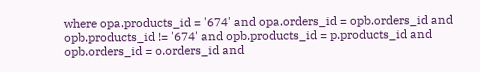where opa.products_id = '674' and opa.orders_id = opb.orders_id and opb.products_id != '674' and opb.products_id = p.products_id and opb.orders_id = o.orders_id and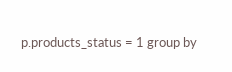p.products_status = 1 group by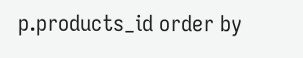p.products_id order by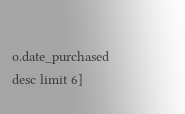o.date_purchased desc limit 6]